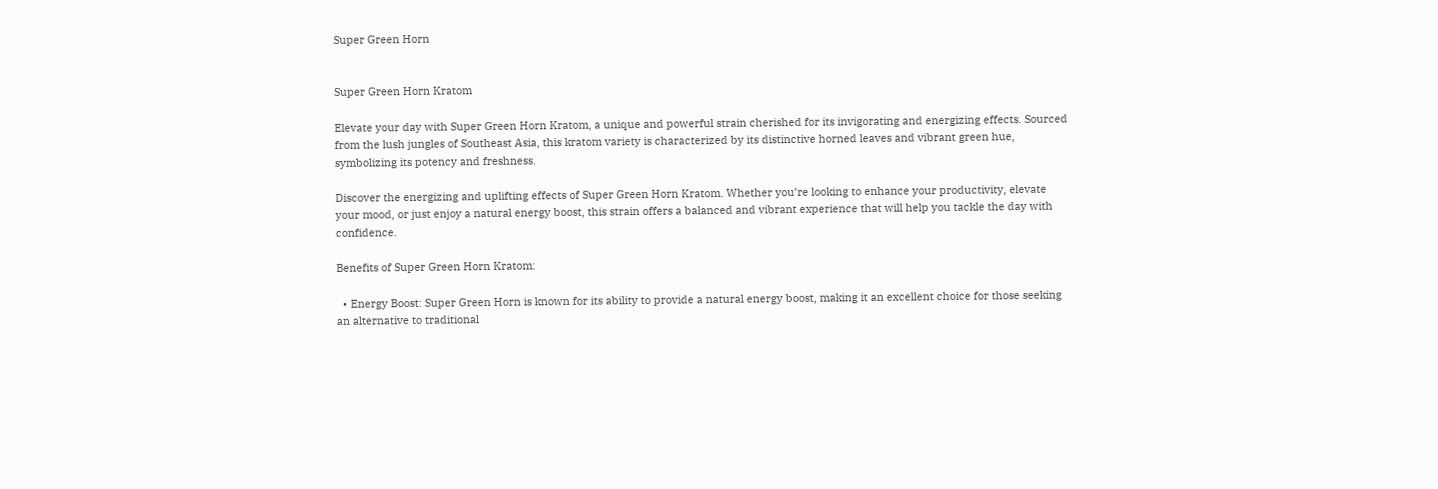Super Green Horn


Super Green Horn Kratom

Elevate your day with Super Green Horn Kratom, a unique and powerful strain cherished for its invigorating and energizing effects. Sourced from the lush jungles of Southeast Asia, this kratom variety is characterized by its distinctive horned leaves and vibrant green hue, symbolizing its potency and freshness.

Discover the energizing and uplifting effects of Super Green Horn Kratom. Whether you’re looking to enhance your productivity, elevate your mood, or just enjoy a natural energy boost, this strain offers a balanced and vibrant experience that will help you tackle the day with confidence.

Benefits of Super Green Horn Kratom:

  • Energy Boost: Super Green Horn is known for its ability to provide a natural energy boost, making it an excellent choice for those seeking an alternative to traditional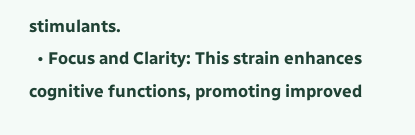stimulants.
  • Focus and Clarity: This strain enhances cognitive functions, promoting improved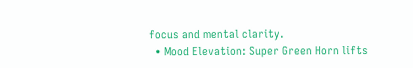focus and mental clarity.
  • Mood Elevation: Super Green Horn lifts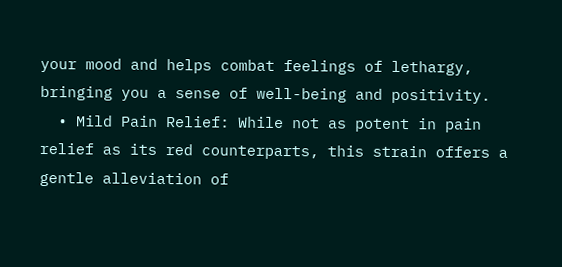your mood and helps combat feelings of lethargy, bringing you a sense of well-being and positivity.
  • Mild Pain Relief: While not as potent in pain relief as its red counterparts, this strain offers a gentle alleviation of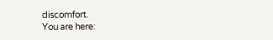discomfort.
You are here: